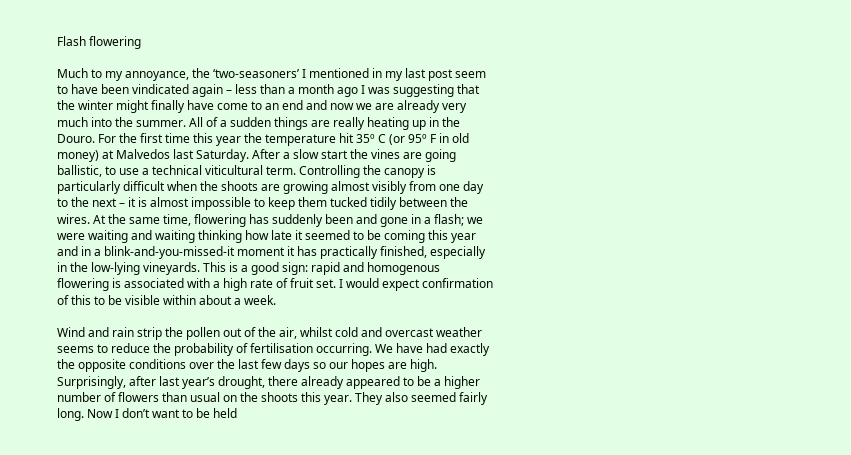Flash flowering

Much to my annoyance, the ‘two-seasoners’ I mentioned in my last post seem to have been vindicated again – less than a month ago I was suggesting that the winter might finally have come to an end and now we are already very much into the summer. All of a sudden things are really heating up in the Douro. For the first time this year the temperature hit 35º C (or 95º F in old money) at Malvedos last Saturday. After a slow start the vines are going ballistic, to use a technical viticultural term. Controlling the canopy is particularly difficult when the shoots are growing almost visibly from one day to the next – it is almost impossible to keep them tucked tidily between the wires. At the same time, flowering has suddenly been and gone in a flash; we were waiting and waiting thinking how late it seemed to be coming this year and in a blink-and-you-missed-it moment it has practically finished, especially in the low-lying vineyards. This is a good sign: rapid and homogenous flowering is associated with a high rate of fruit set. I would expect confirmation of this to be visible within about a week.

Wind and rain strip the pollen out of the air, whilst cold and overcast weather seems to reduce the probability of fertilisation occurring. We have had exactly the opposite conditions over the last few days so our hopes are high. Surprisingly, after last year’s drought, there already appeared to be a higher number of flowers than usual on the shoots this year. They also seemed fairly long. Now I don’t want to be held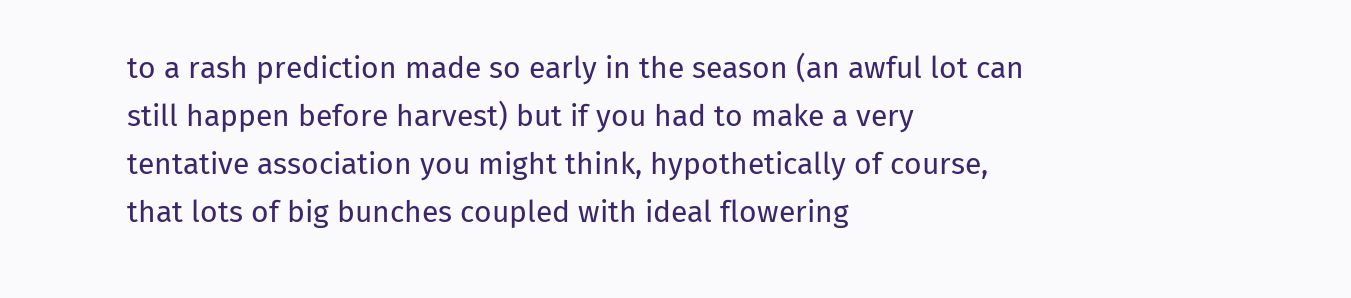to a rash prediction made so early in the season (an awful lot can still happen before harvest) but if you had to make a very tentative association you might think, hypothetically of course, that lots of big bunches coupled with ideal flowering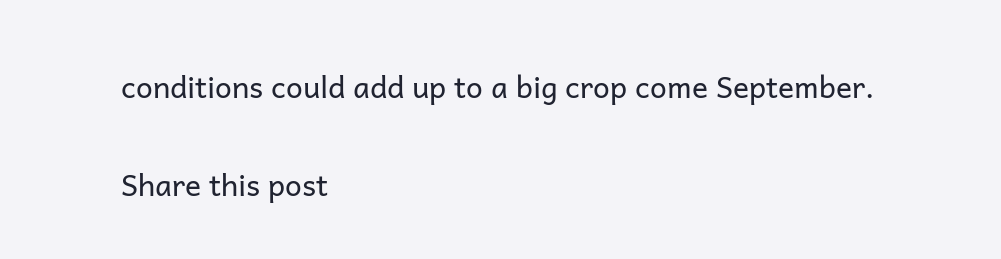conditions could add up to a big crop come September.

Share this post